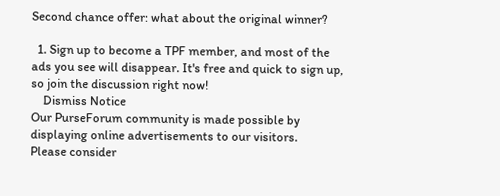Second chance offer: what about the original winner?

  1. Sign up to become a TPF member, and most of the ads you see will disappear. It's free and quick to sign up, so join the discussion right now!
    Dismiss Notice
Our PurseForum community is made possible by displaying online advertisements to our visitors.
Please consider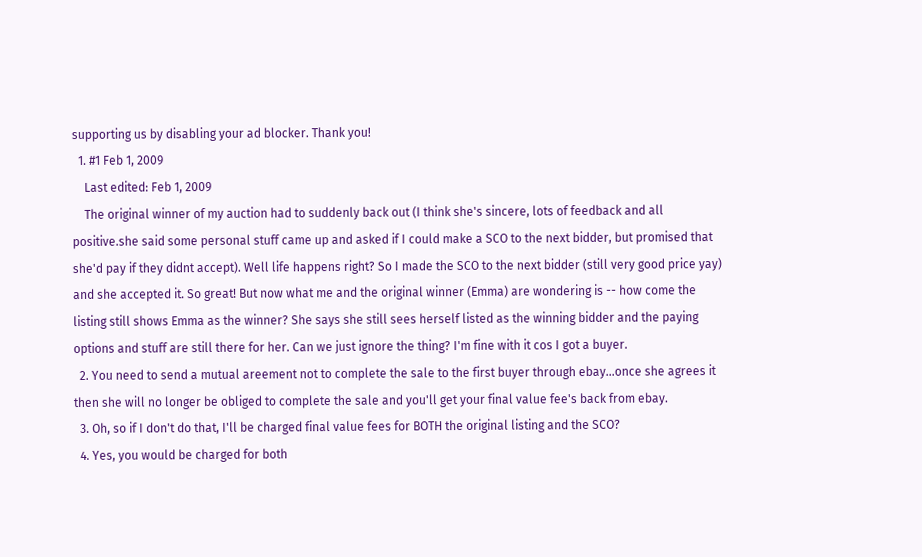supporting us by disabling your ad blocker. Thank you!
  1. #1 Feb 1, 2009
    Last edited: Feb 1, 2009
    The original winner of my auction had to suddenly back out (I think she's sincere, lots of feedback and all positive.she said some personal stuff came up and asked if I could make a SCO to the next bidder, but promised that she'd pay if they didnt accept). Well life happens right? So I made the SCO to the next bidder (still very good price yay) and she accepted it. So great! But now what me and the original winner (Emma) are wondering is -- how come the listing still shows Emma as the winner? She says she still sees herself listed as the winning bidder and the paying options and stuff are still there for her. Can we just ignore the thing? I'm fine with it cos I got a buyer.
  2. You need to send a mutual areement not to complete the sale to the first buyer through ebay...once she agrees it then she will no longer be obliged to complete the sale and you'll get your final value fee's back from ebay.
  3. Oh, so if I don't do that, I'll be charged final value fees for BOTH the original listing and the SCO?
  4. Yes, you would be charged for both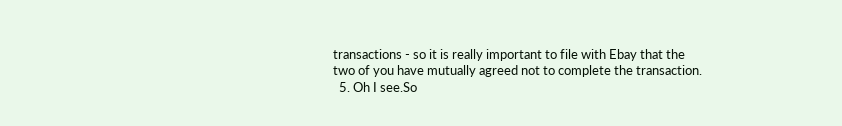transactions - so it is really important to file with Ebay that the two of you have mutually agreed not to complete the transaction.
  5. Oh I see.So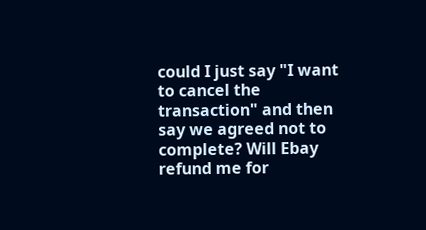could I just say "I want to cancel the transaction" and then say we agreed not to complete? Will Ebay refund me for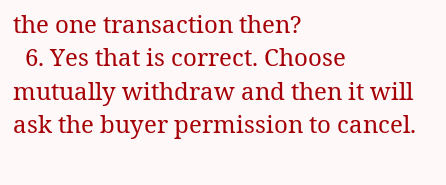the one transaction then?
  6. Yes that is correct. Choose mutually withdraw and then it will ask the buyer permission to cancel.